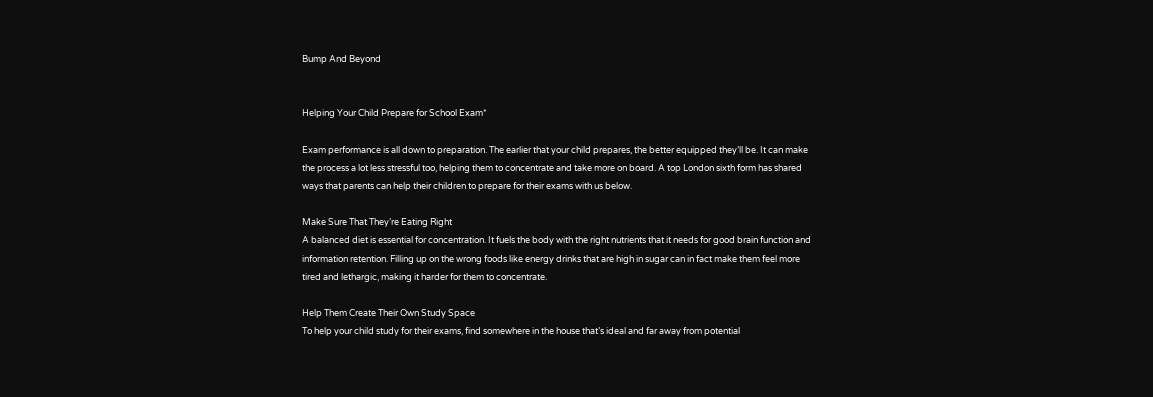Bump And Beyond


Helping Your Child Prepare for School Exam*

Exam performance is all down to preparation. The earlier that your child prepares, the better equipped they’ll be. It can make the process a lot less stressful too, helping them to concentrate and take more on board. A top London sixth form has shared ways that parents can help their children to prepare for their exams with us below.

Make Sure That They’re Eating Right
A balanced diet is essential for concentration. It fuels the body with the right nutrients that it needs for good brain function and information retention. Filling up on the wrong foods like energy drinks that are high in sugar can in fact make them feel more tired and lethargic, making it harder for them to concentrate.

Help Them Create Their Own Study Space
To help your child study for their exams, find somewhere in the house that’s ideal and far away from potential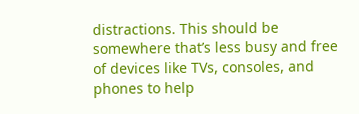distractions. This should be somewhere that’s less busy and free of devices like TVs, consoles, and phones to help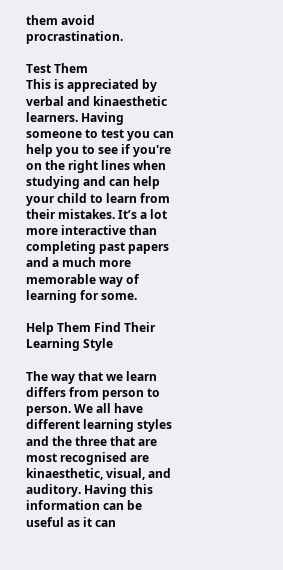them avoid procrastination.

Test Them
This is appreciated by verbal and kinaesthetic learners. Having someone to test you can help you to see if you're on the right lines when studying and can help your child to learn from their mistakes. It’s a lot more interactive than completing past papers and a much more memorable way of learning for some.

Help Them Find Their Learning Style

The way that we learn differs from person to person. We all have different learning styles and the three that are most recognised are kinaesthetic, visual, and auditory. Having this information can be useful as it can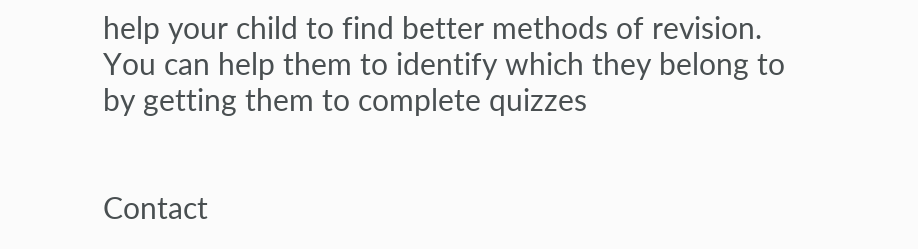help your child to find better methods of revision. You can help them to identify which they belong to by getting them to complete quizzes


Contact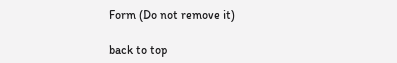Form (Do not remove it)

back to top